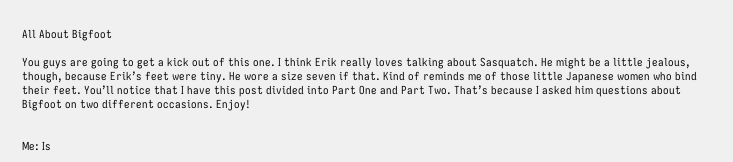All About Bigfoot

You guys are going to get a kick out of this one. I think Erik really loves talking about Sasquatch. He might be a little jealous, though, because Erik’s feet were tiny. He wore a size seven if that. Kind of reminds me of those little Japanese women who bind their feet. You’ll notice that I have this post divided into Part One and Part Two. That’s because I asked him questions about Bigfoot on two different occasions. Enjoy!


Me: Is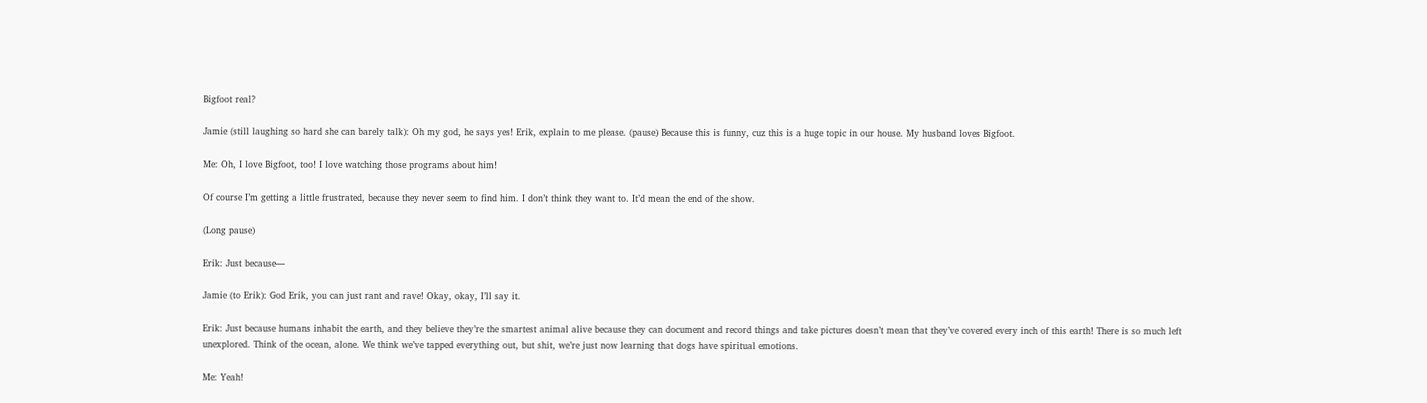Bigfoot real?

Jamie (still laughing so hard she can barely talk): Oh my god, he says yes! Erik, explain to me please. (pause) Because this is funny, cuz this is a huge topic in our house. My husband loves Bigfoot.

Me: Oh, I love Bigfoot, too! I love watching those programs about him!

Of course I’m getting a little frustrated, because they never seem to find him. I don’t think they want to. It’d mean the end of the show.

(Long pause)

Erik: Just because—

Jamie (to Erik): God Erik, you can just rant and rave! Okay, okay, I’ll say it.

Erik: Just because humans inhabit the earth, and they believe they’re the smartest animal alive because they can document and record things and take pictures doesn’t mean that they’ve covered every inch of this earth! There is so much left unexplored. Think of the ocean, alone. We think we’ve tapped everything out, but shit, we’re just now learning that dogs have spiritual emotions.

Me: Yeah!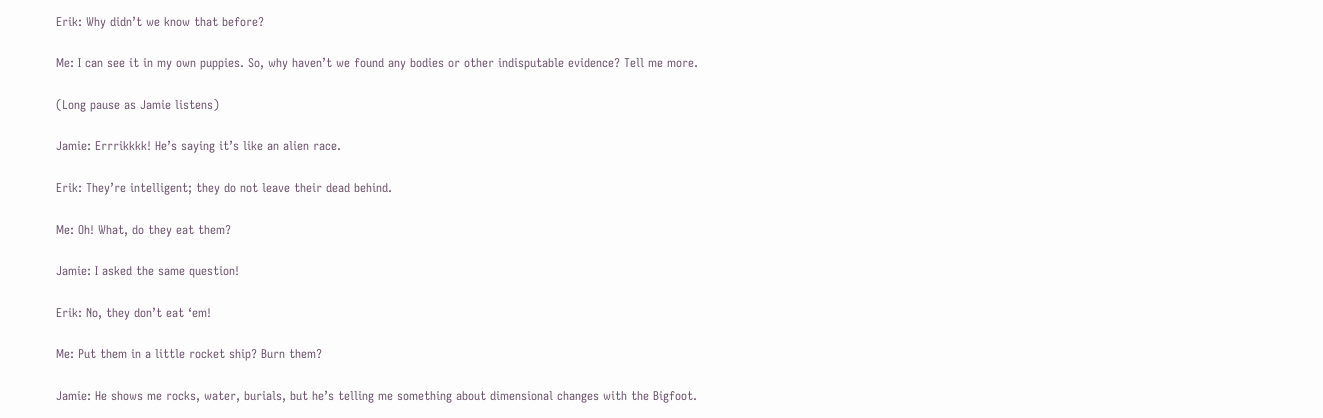Erik: Why didn’t we know that before?

Me: I can see it in my own puppies. So, why haven’t we found any bodies or other indisputable evidence? Tell me more.

(Long pause as Jamie listens)

Jamie: Errrikkkk! He’s saying it’s like an alien race.

Erik: They’re intelligent; they do not leave their dead behind.

Me: Oh! What, do they eat them?

Jamie: I asked the same question!

Erik: No, they don’t eat ‘em!

Me: Put them in a little rocket ship? Burn them?

Jamie: He shows me rocks, water, burials, but he’s telling me something about dimensional changes with the Bigfoot.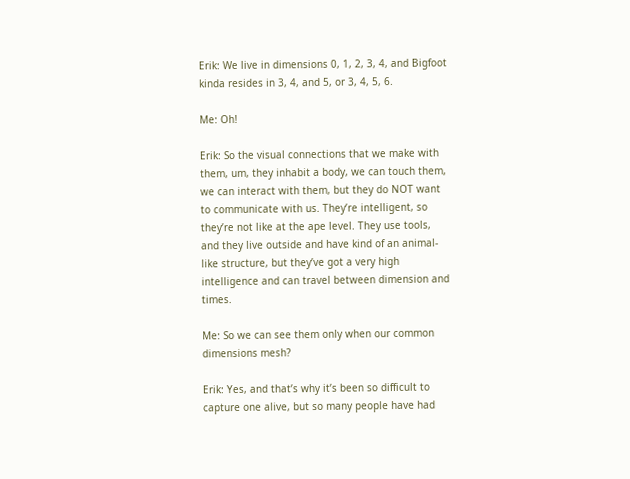Erik: We live in dimensions 0, 1, 2, 3, 4, and Bigfoot kinda resides in 3, 4, and 5, or 3, 4, 5, 6.

Me: Oh!

Erik: So the visual connections that we make with them, um, they inhabit a body, we can touch them, we can interact with them, but they do NOT want to communicate with us. They’re intelligent, so they’re not like at the ape level. They use tools, and they live outside and have kind of an animal-like structure, but they’ve got a very high intelligence and can travel between dimension and times.

Me: So we can see them only when our common dimensions mesh?

Erik: Yes, and that’s why it’s been so difficult to capture one alive, but so many people have had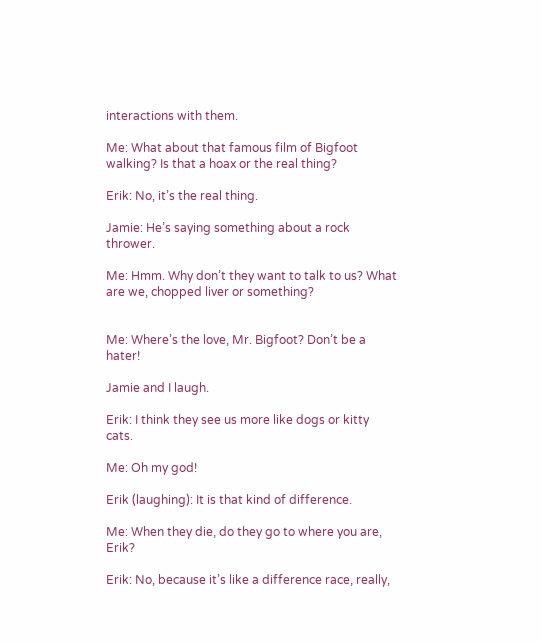interactions with them.

Me: What about that famous film of Bigfoot walking? Is that a hoax or the real thing?

Erik: No, it’s the real thing.

Jamie: He’s saying something about a rock thrower.

Me: Hmm. Why don’t they want to talk to us? What are we, chopped liver or something?


Me: Where’s the love, Mr. Bigfoot? Don’t be a hater!

Jamie and I laugh.

Erik: I think they see us more like dogs or kitty cats.

Me: Oh my god!

Erik (laughing): It is that kind of difference.

Me: When they die, do they go to where you are, Erik?

Erik: No, because it’s like a difference race, really,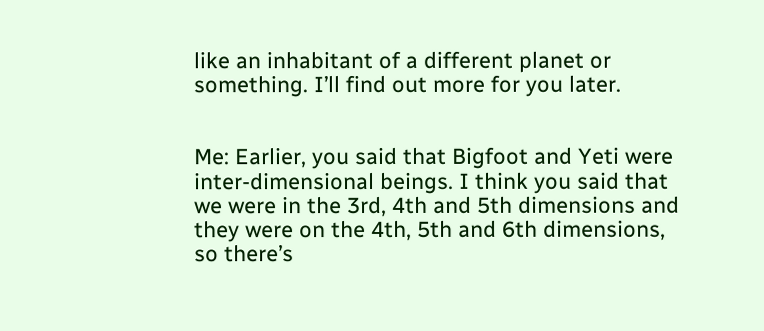like an inhabitant of a different planet or something. I’ll find out more for you later.


Me: Earlier, you said that Bigfoot and Yeti were inter-dimensional beings. I think you said that we were in the 3rd, 4th and 5th dimensions and they were on the 4th, 5th and 6th dimensions, so there’s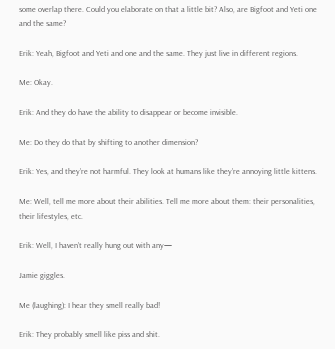some overlap there. Could you elaborate on that a little bit? Also, are Bigfoot and Yeti one and the same?

Erik: Yeah, Bigfoot and Yeti and one and the same. They just live in different regions.

Me: Okay.

Erik: And they do have the ability to disappear or become invisible.

Me: Do they do that by shifting to another dimension?

Erik: Yes, and they’re not harmful. They look at humans like they’re annoying little kittens.

Me: Well, tell me more about their abilities. Tell me more about them: their personalities, their lifestyles, etc.

Erik: Well, I haven’t really hung out with any—

Jamie giggles.

Me (laughing): I hear they smell really bad!

Erik: They probably smell like piss and shit.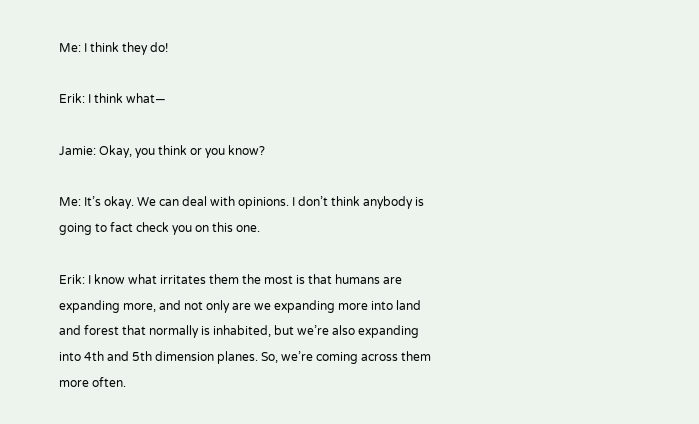Me: I think they do!

Erik: I think what—

Jamie: Okay, you think or you know?

Me: It’s okay. We can deal with opinions. I don’t think anybody is going to fact check you on this one.

Erik: I know what irritates them the most is that humans are expanding more, and not only are we expanding more into land and forest that normally is inhabited, but we’re also expanding into 4th and 5th dimension planes. So, we’re coming across them more often.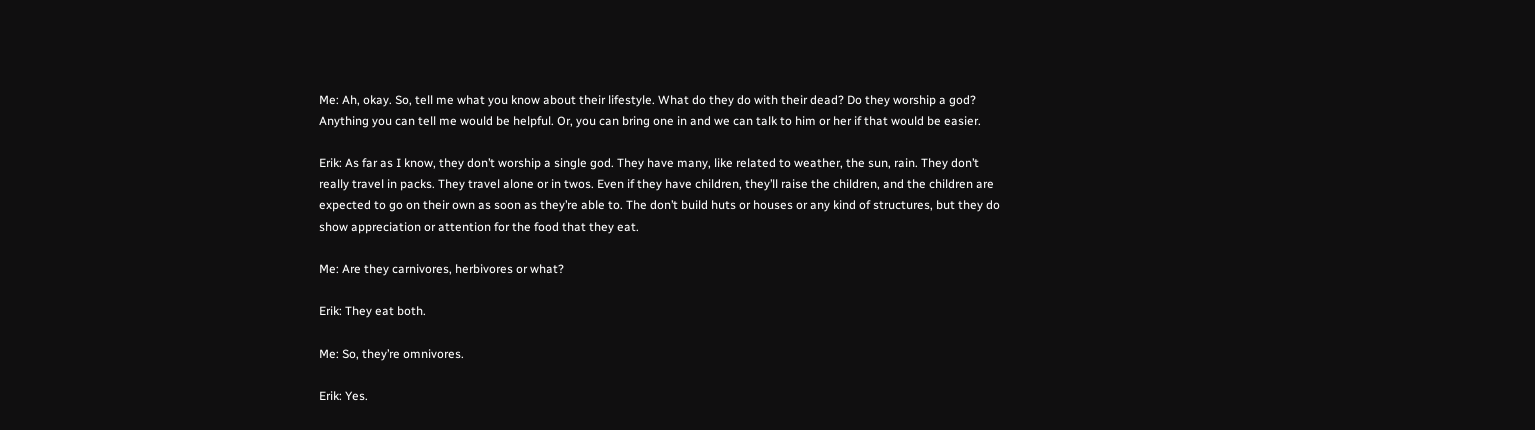Me: Ah, okay. So, tell me what you know about their lifestyle. What do they do with their dead? Do they worship a god? Anything you can tell me would be helpful. Or, you can bring one in and we can talk to him or her if that would be easier.

Erik: As far as I know, they don’t worship a single god. They have many, like related to weather, the sun, rain. They don’t really travel in packs. They travel alone or in twos. Even if they have children, they’ll raise the children, and the children are expected to go on their own as soon as they’re able to. The don’t build huts or houses or any kind of structures, but they do show appreciation or attention for the food that they eat.

Me: Are they carnivores, herbivores or what?

Erik: They eat both.

Me: So, they’re omnivores.

Erik: Yes.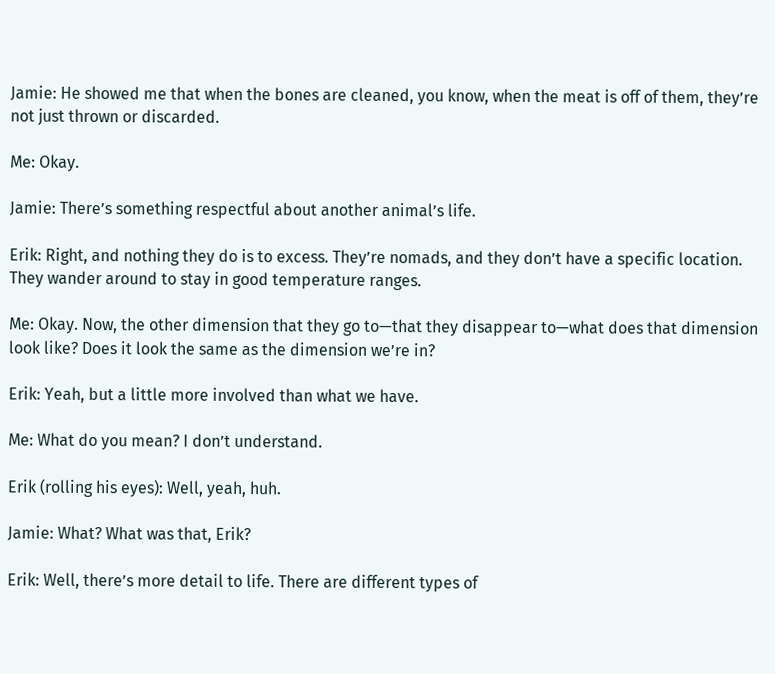Jamie: He showed me that when the bones are cleaned, you know, when the meat is off of them, they’re not just thrown or discarded.

Me: Okay.

Jamie: There’s something respectful about another animal’s life.

Erik: Right, and nothing they do is to excess. They’re nomads, and they don’t have a specific location. They wander around to stay in good temperature ranges.

Me: Okay. Now, the other dimension that they go to—that they disappear to—what does that dimension look like? Does it look the same as the dimension we’re in?

Erik: Yeah, but a little more involved than what we have.

Me: What do you mean? I don’t understand.

Erik (rolling his eyes): Well, yeah, huh.

Jamie: What? What was that, Erik?

Erik: Well, there’s more detail to life. There are different types of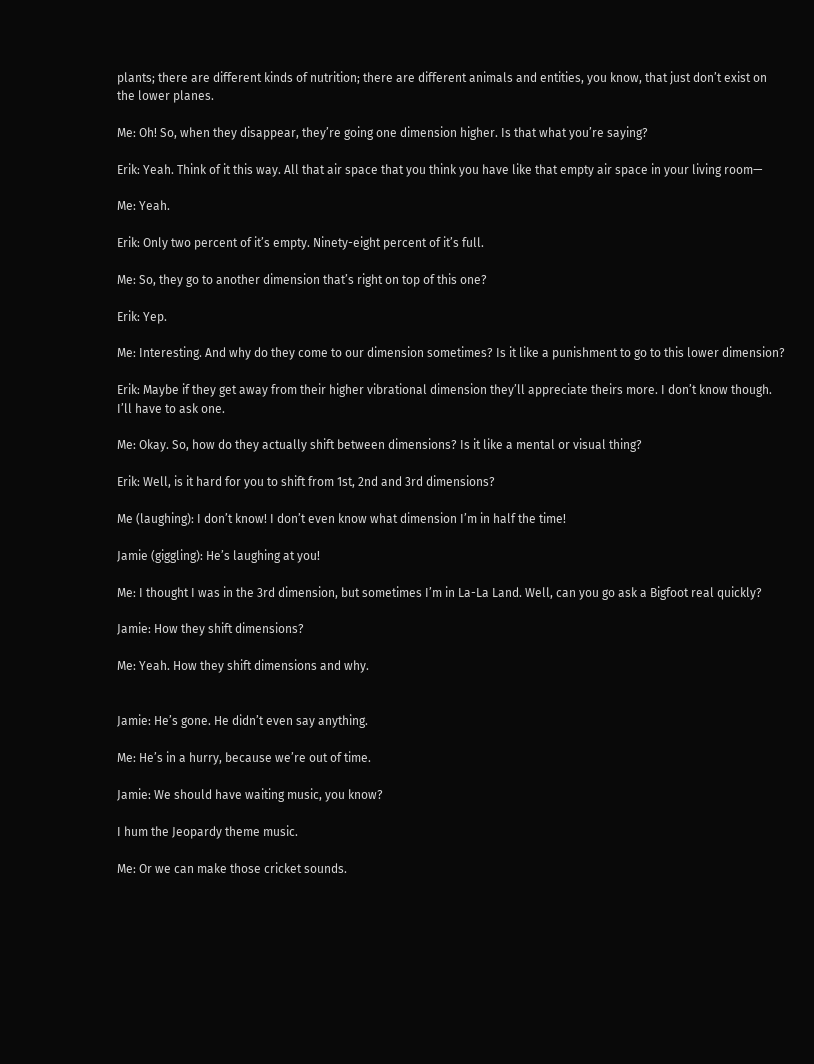plants; there are different kinds of nutrition; there are different animals and entities, you know, that just don’t exist on the lower planes.

Me: Oh! So, when they disappear, they’re going one dimension higher. Is that what you’re saying?

Erik: Yeah. Think of it this way. All that air space that you think you have like that empty air space in your living room—

Me: Yeah.

Erik: Only two percent of it’s empty. Ninety-eight percent of it’s full.

Me: So, they go to another dimension that’s right on top of this one?

Erik: Yep.

Me: Interesting. And why do they come to our dimension sometimes? Is it like a punishment to go to this lower dimension?

Erik: Maybe if they get away from their higher vibrational dimension they’ll appreciate theirs more. I don’t know though. I’ll have to ask one.

Me: Okay. So, how do they actually shift between dimensions? Is it like a mental or visual thing?

Erik: Well, is it hard for you to shift from 1st, 2nd and 3rd dimensions?

Me (laughing): I don’t know! I don’t even know what dimension I’m in half the time!

Jamie (giggling): He’s laughing at you!

Me: I thought I was in the 3rd dimension, but sometimes I’m in La-La Land. Well, can you go ask a Bigfoot real quickly?

Jamie: How they shift dimensions?

Me: Yeah. How they shift dimensions and why.


Jamie: He’s gone. He didn’t even say anything.

Me: He’s in a hurry, because we’re out of time.

Jamie: We should have waiting music, you know?

I hum the Jeopardy theme music.

Me: Or we can make those cricket sounds.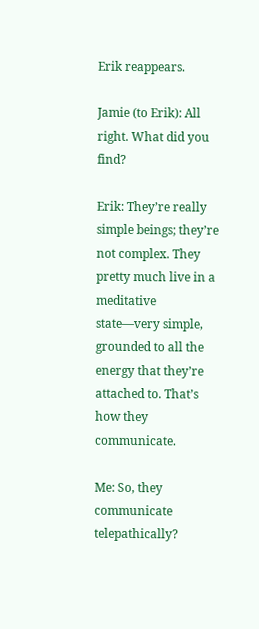Erik reappears.

Jamie (to Erik): All right. What did you find?

Erik: They’re really simple beings; they’re not complex. They pretty much live in a meditative state—very simple, grounded to all the energy that they’re attached to. That’s how they communicate.

Me: So, they communicate telepathically?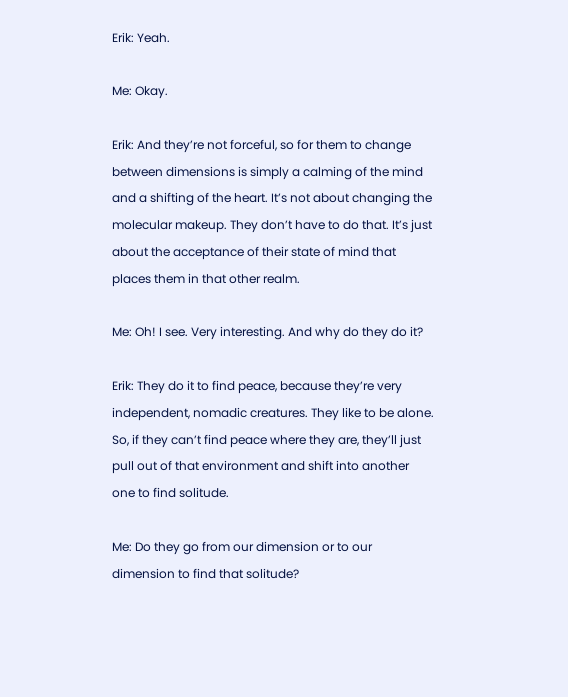Erik: Yeah.

Me: Okay.

Erik: And they’re not forceful, so for them to change between dimensions is simply a calming of the mind and a shifting of the heart. It’s not about changing the molecular makeup. They don’t have to do that. It’s just about the acceptance of their state of mind that places them in that other realm.

Me: Oh! I see. Very interesting. And why do they do it?

Erik: They do it to find peace, because they’re very independent, nomadic creatures. They like to be alone. So, if they can’t find peace where they are, they’ll just pull out of that environment and shift into another one to find solitude.

Me: Do they go from our dimension or to our dimension to find that solitude?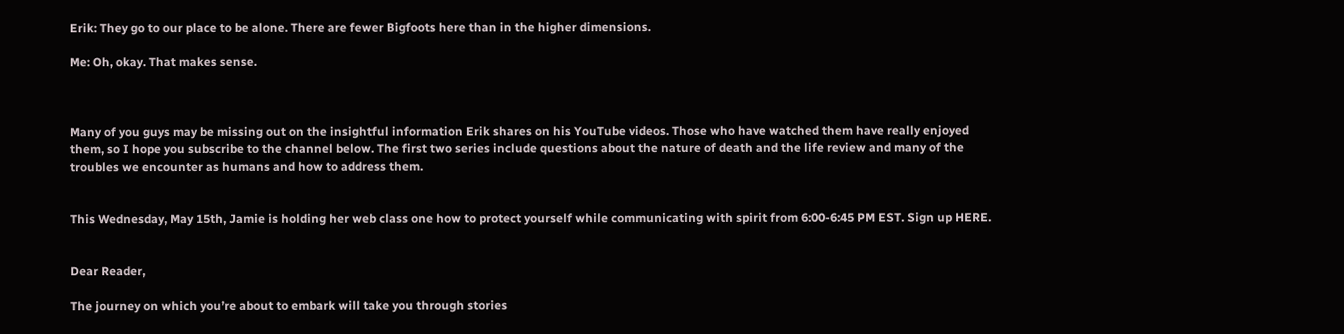Erik: They go to our place to be alone. There are fewer Bigfoots here than in the higher dimensions.

Me: Oh, okay. That makes sense.



Many of you guys may be missing out on the insightful information Erik shares on his YouTube videos. Those who have watched them have really enjoyed them, so I hope you subscribe to the channel below. The first two series include questions about the nature of death and the life review and many of the troubles we encounter as humans and how to address them.


This Wednesday, May 15th, Jamie is holding her web class one how to protect yourself while communicating with spirit from 6:00-6:45 PM EST. Sign up HERE.


Dear Reader,

The journey on which you’re about to embark will take you through stories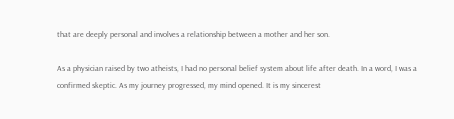that are deeply personal and involves a relationship between a mother and her son.

As a physician raised by two atheists, I had no personal belief system about life after death. In a word, I was a confirmed skeptic. As my journey progressed, my mind opened. It is my sincerest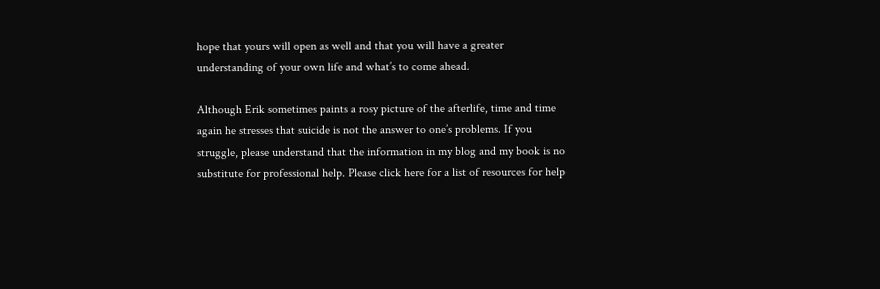hope that yours will open as well and that you will have a greater understanding of your own life and what’s to come ahead.

Although Erik sometimes paints a rosy picture of the afterlife, time and time again he stresses that suicide is not the answer to one’s problems. If you struggle, please understand that the information in my blog and my book is no substitute for professional help. Please click here for a list of resources for help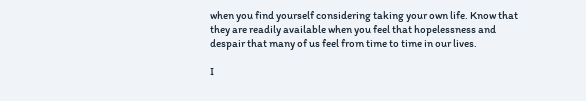when you find yourself considering taking your own life. Know that they are readily available when you feel that hopelessness and despair that many of us feel from time to time in our lives.

I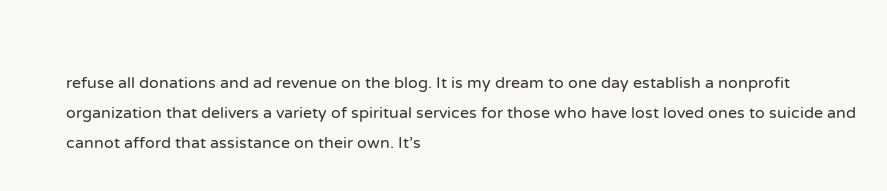refuse all donations and ad revenue on the blog. It is my dream to one day establish a nonprofit organization that delivers a variety of spiritual services for those who have lost loved ones to suicide and cannot afford that assistance on their own. It’s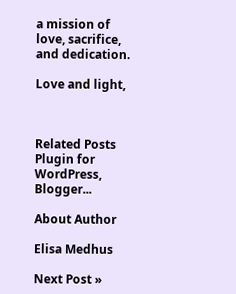a mission of love, sacrifice, and dedication.

Love and light,



Related Posts Plugin for WordPress, Blogger...

About Author

Elisa Medhus

Next Post »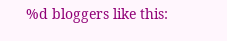%d bloggers like this: